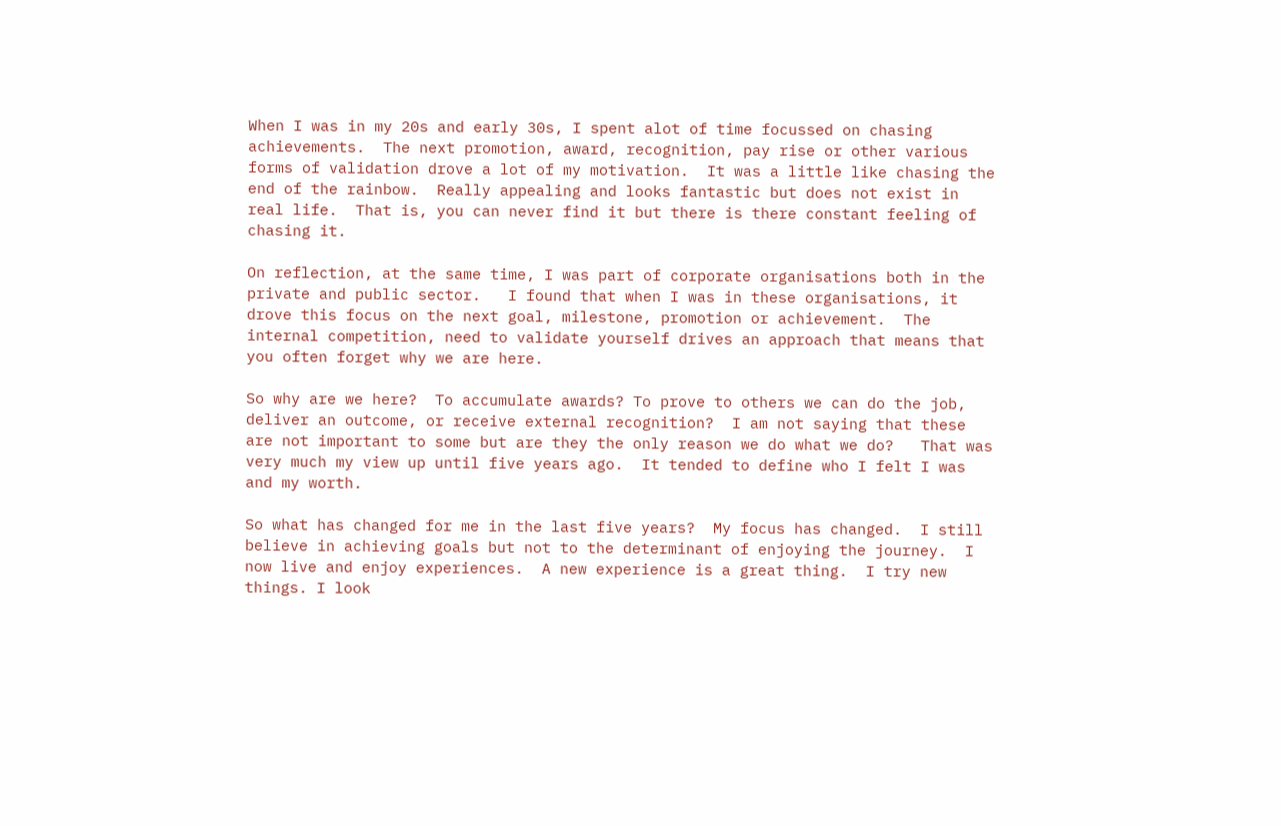When I was in my 20s and early 30s, I spent alot of time focussed on chasing achievements.  The next promotion, award, recognition, pay rise or other various forms of validation drove a lot of my motivation.  It was a little like chasing the end of the rainbow.  Really appealing and looks fantastic but does not exist in real life.  That is, you can never find it but there is there constant feeling of chasing it.

On reflection, at the same time, I was part of corporate organisations both in the private and public sector.   I found that when I was in these organisations, it drove this focus on the next goal, milestone, promotion or achievement.  The internal competition, need to validate yourself drives an approach that means that you often forget why we are here.

So why are we here?  To accumulate awards? To prove to others we can do the job, deliver an outcome, or receive external recognition?  I am not saying that these are not important to some but are they the only reason we do what we do?   That was very much my view up until five years ago.  It tended to define who I felt I was and my worth.

So what has changed for me in the last five years?  My focus has changed.  I still believe in achieving goals but not to the determinant of enjoying the journey.  I now live and enjoy experiences.  A new experience is a great thing.  I try new things. I look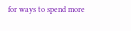for ways to spend more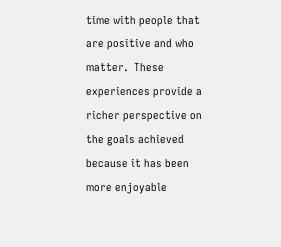time with people that are positive and who matter.  These experiences provide a richer perspective on the goals achieved because it has been more enjoyable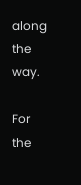along the way.

For the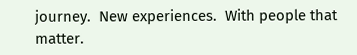journey.  New experiences.  With people that matter.